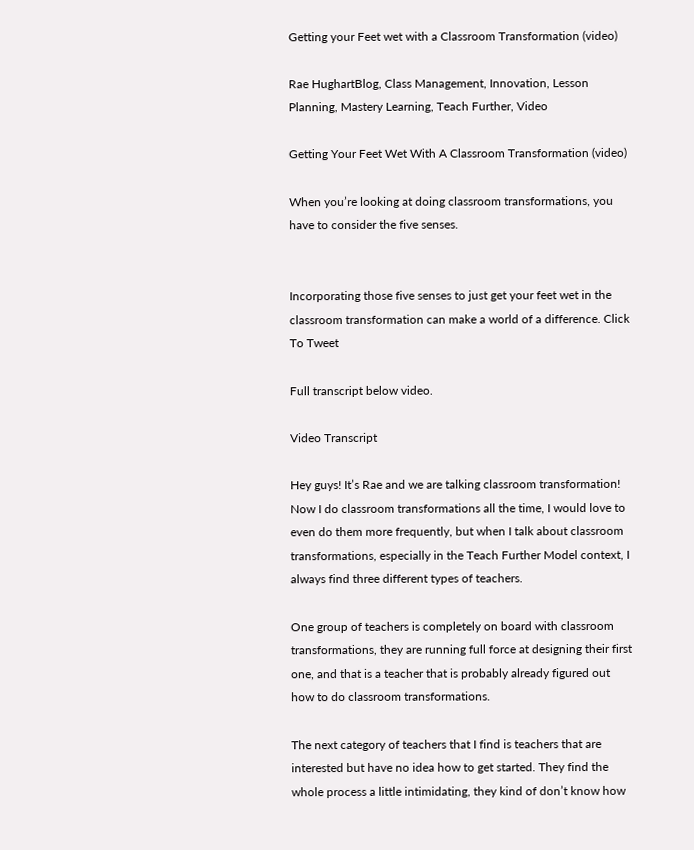Getting your Feet wet with a Classroom Transformation (video)

Rae HughartBlog, Class Management, Innovation, Lesson Planning, Mastery Learning, Teach Further, Video

Getting Your Feet Wet With A Classroom Transformation (video)

When you’re looking at doing classroom transformations, you have to consider the five senses.


Incorporating those five senses to just get your feet wet in the classroom transformation can make a world of a difference. Click To Tweet

Full transcript below video.

Video Transcript

Hey guys! It’s Rae and we are talking classroom transformation! Now I do classroom transformations all the time, I would love to even do them more frequently, but when I talk about classroom transformations, especially in the Teach Further Model context, I always find three different types of teachers.

One group of teachers is completely on board with classroom transformations, they are running full force at designing their first one, and that is a teacher that is probably already figured out how to do classroom transformations.

The next category of teachers that I find is teachers that are interested but have no idea how to get started. They find the whole process a little intimidating, they kind of don’t know how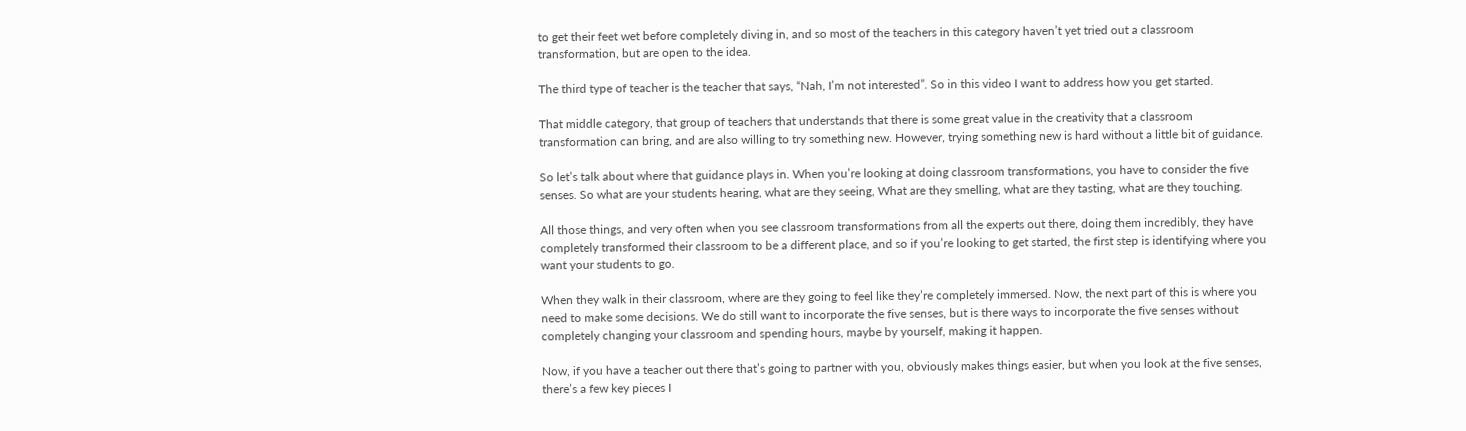to get their feet wet before completely diving in, and so most of the teachers in this category haven’t yet tried out a classroom transformation, but are open to the idea.

The third type of teacher is the teacher that says, “Nah, I’m not interested”. So in this video I want to address how you get started.

That middle category, that group of teachers that understands that there is some great value in the creativity that a classroom transformation can bring, and are also willing to try something new. However, trying something new is hard without a little bit of guidance.

So let’s talk about where that guidance plays in. When you’re looking at doing classroom transformations, you have to consider the five senses. So what are your students hearing, what are they seeing, What are they smelling, what are they tasting, what are they touching.

All those things, and very often when you see classroom transformations from all the experts out there, doing them incredibly, they have completely transformed their classroom to be a different place, and so if you’re looking to get started, the first step is identifying where you want your students to go.

When they walk in their classroom, where are they going to feel like they’re completely immersed. Now, the next part of this is where you need to make some decisions. We do still want to incorporate the five senses, but is there ways to incorporate the five senses without completely changing your classroom and spending hours, maybe by yourself, making it happen.

Now, if you have a teacher out there that’s going to partner with you, obviously makes things easier, but when you look at the five senses, there’s a few key pieces I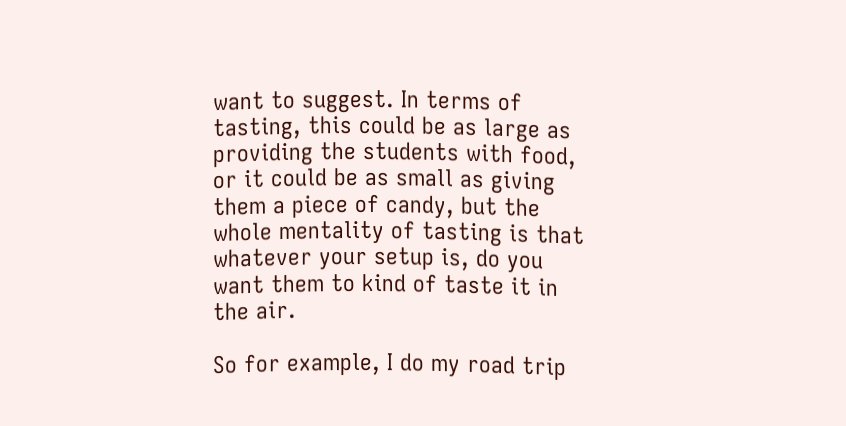want to suggest. In terms of tasting, this could be as large as providing the students with food, or it could be as small as giving them a piece of candy, but the whole mentality of tasting is that whatever your setup is, do you want them to kind of taste it in the air.

So for example, I do my road trip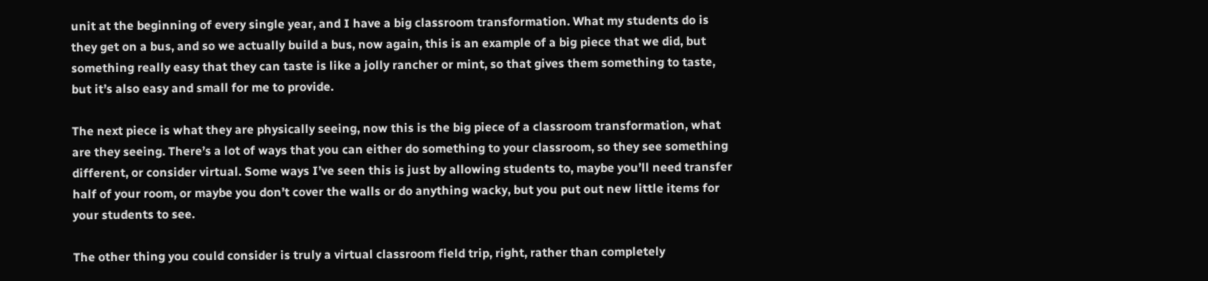unit at the beginning of every single year, and I have a big classroom transformation. What my students do is they get on a bus, and so we actually build a bus, now again, this is an example of a big piece that we did, but something really easy that they can taste is like a jolly rancher or mint, so that gives them something to taste, but it’s also easy and small for me to provide.

The next piece is what they are physically seeing, now this is the big piece of a classroom transformation, what are they seeing. There’s a lot of ways that you can either do something to your classroom, so they see something different, or consider virtual. Some ways I’ve seen this is just by allowing students to, maybe you’ll need transfer half of your room, or maybe you don’t cover the walls or do anything wacky, but you put out new little items for your students to see.

The other thing you could consider is truly a virtual classroom field trip, right, rather than completely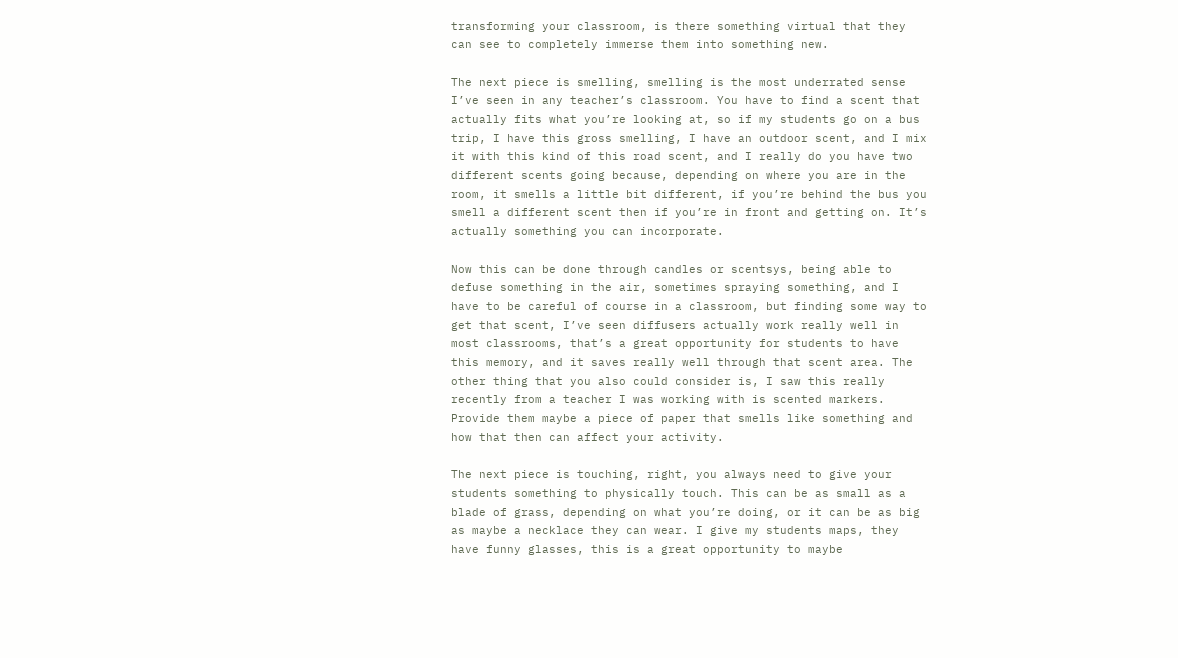transforming your classroom, is there something virtual that they can see to completely immerse them into something new.

The next piece is smelling, smelling is the most underrated sense I’ve seen in any teacher’s classroom. You have to find a scent that actually fits what you’re looking at, so if my students go on a bus trip, I have this gross smelling, I have an outdoor scent, and I mix it with this kind of this road scent, and I really do you have two different scents going because, depending on where you are in the room, it smells a little bit different, if you’re behind the bus you smell a different scent then if you’re in front and getting on. It’s actually something you can incorporate.

Now this can be done through candles or scentsys, being able to defuse something in the air, sometimes spraying something, and I have to be careful of course in a classroom, but finding some way to get that scent, I’ve seen diffusers actually work really well in most classrooms, that’s a great opportunity for students to have this memory, and it saves really well through that scent area. The other thing that you also could consider is, I saw this really recently from a teacher I was working with is scented markers. Provide them maybe a piece of paper that smells like something and how that then can affect your activity.

The next piece is touching, right, you always need to give your students something to physically touch. This can be as small as a blade of grass, depending on what you’re doing, or it can be as big as maybe a necklace they can wear. I give my students maps, they have funny glasses, this is a great opportunity to maybe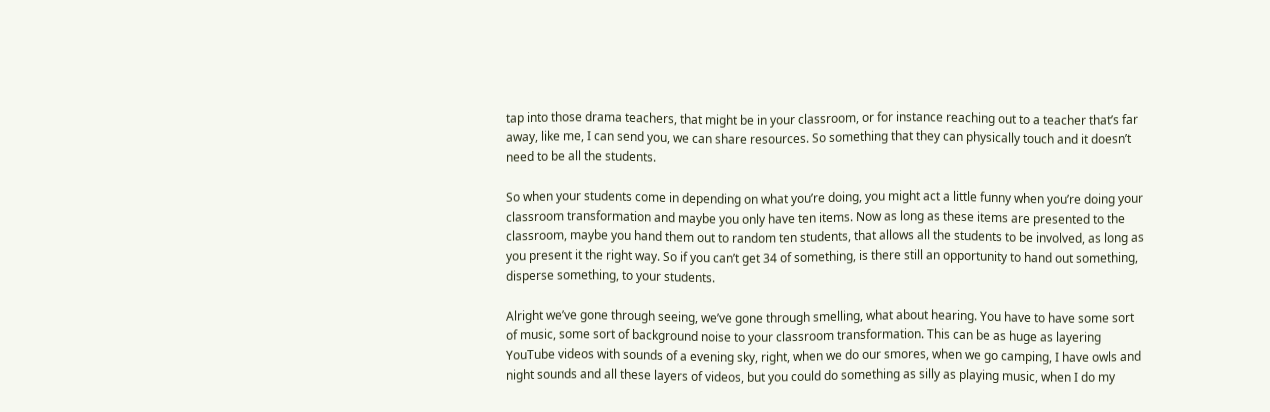tap into those drama teachers, that might be in your classroom, or for instance reaching out to a teacher that’s far away, like me, I can send you, we can share resources. So something that they can physically touch and it doesn’t need to be all the students.

So when your students come in depending on what you’re doing, you might act a little funny when you’re doing your classroom transformation and maybe you only have ten items. Now as long as these items are presented to the classroom, maybe you hand them out to random ten students, that allows all the students to be involved, as long as you present it the right way. So if you can’t get 34 of something, is there still an opportunity to hand out something, disperse something, to your students.

Alright we’ve gone through seeing, we’ve gone through smelling, what about hearing. You have to have some sort of music, some sort of background noise to your classroom transformation. This can be as huge as layering YouTube videos with sounds of a evening sky, right, when we do our smores, when we go camping, I have owls and night sounds and all these layers of videos, but you could do something as silly as playing music, when I do my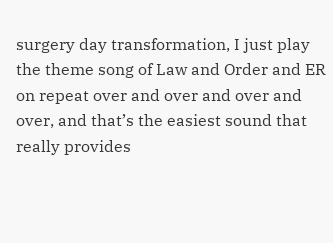surgery day transformation, I just play the theme song of Law and Order and ER on repeat over and over and over and over, and that’s the easiest sound that really provides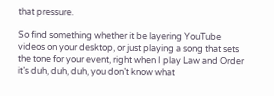that pressure.

So find something whether it be layering YouTube videos on your desktop, or just playing a song that sets the tone for your event, right when I play Law and Order it’s duh, duh, duh, you don’t know what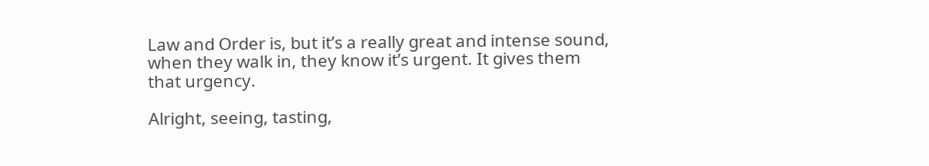Law and Order is, but it’s a really great and intense sound, when they walk in, they know it’s urgent. It gives them that urgency.

Alright, seeing, tasting,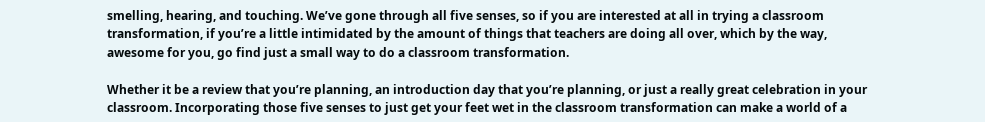smelling, hearing, and touching. We’ve gone through all five senses, so if you are interested at all in trying a classroom transformation, if you’re a little intimidated by the amount of things that teachers are doing all over, which by the way, awesome for you, go find just a small way to do a classroom transformation.

Whether it be a review that you’re planning, an introduction day that you’re planning, or just a really great celebration in your classroom. Incorporating those five senses to just get your feet wet in the classroom transformation can make a world of a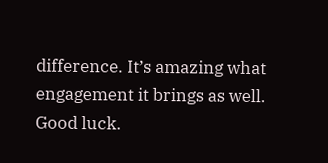difference. It’s amazing what engagement it brings as well. Good luck.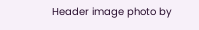Header image photo by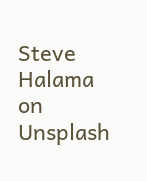Steve Halama on Unsplash